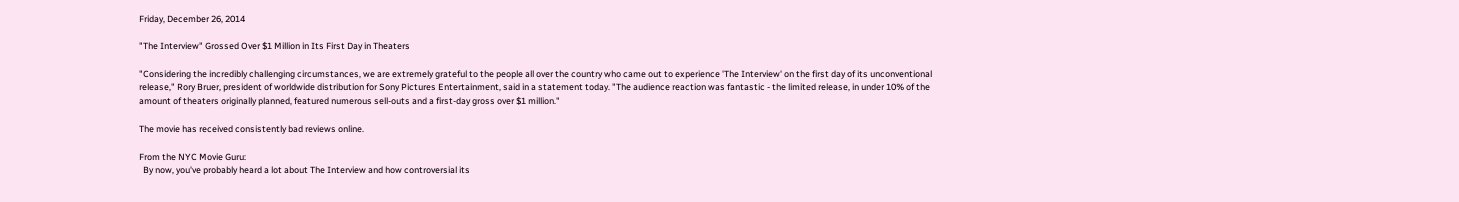Friday, December 26, 2014

"The Interview" Grossed Over $1 Million in Its First Day in Theaters

"Considering the incredibly challenging circumstances, we are extremely grateful to the people all over the country who came out to experience 'The Interview' on the first day of its unconventional release," Rory Bruer, president of worldwide distribution for Sony Pictures Entertainment, said in a statement today. "The audience reaction was fantastic - the limited release, in under 10% of the amount of theaters originally planned, featured numerous sell-outs and a first-day gross over $1 million."

The movie has received consistently bad reviews online.

From the NYC Movie Guru:
  By now, you've probably heard a lot about The Interview and how controversial its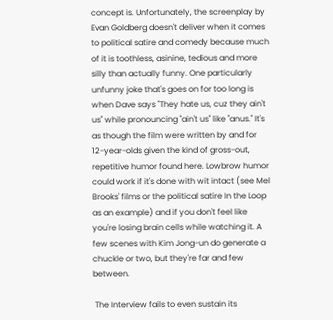concept is. Unfortunately, the screenplay by Evan Goldberg doesn't deliver when it comes to political satire and comedy because much of it is toothless, asinine, tedious and more silly than actually funny. One particularly unfunny joke that's goes on for too long is when Dave says "They hate us, cuz they ain't us" while pronouncing "ain't us" like "anus." It's as though the film were written by and for 12-year-olds given the kind of gross-out, repetitive humor found here. Lowbrow humor could work if it's done with wit intact (see Mel Brooks' films or the political satire In the Loop as an example) and if you don't feel like you're losing brain cells while watching it. A few scenes with Kim Jong-un do generate a chuckle or two, but they're far and few between.

 The Interview fails to even sustain its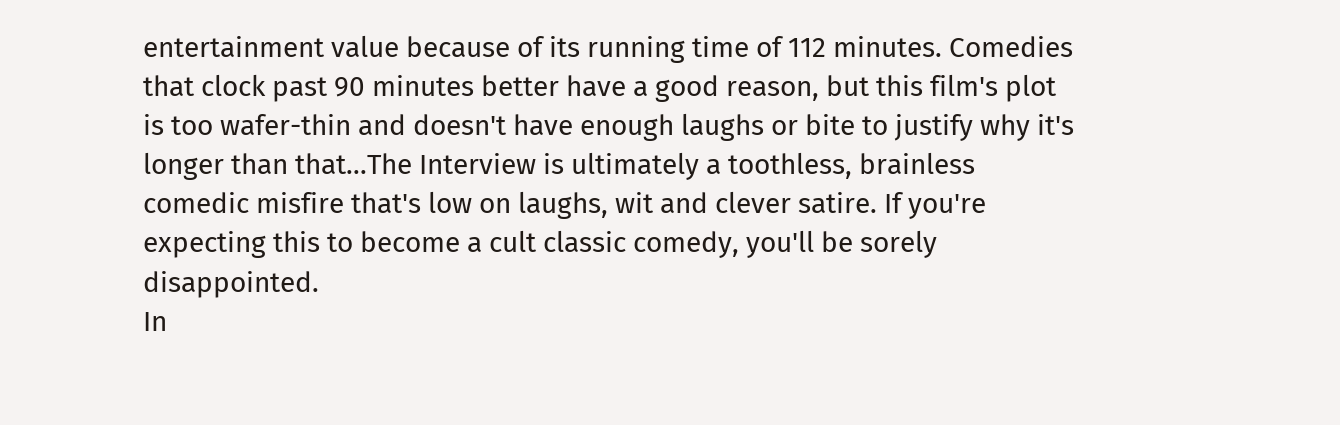entertainment value because of its running time of 112 minutes. Comedies that clock past 90 minutes better have a good reason, but this film's plot is too wafer-thin and doesn't have enough laughs or bite to justify why it's longer than that...The Interview is ultimately a toothless, brainless comedic misfire that's low on laughs, wit and clever satire. If you're expecting this to become a cult classic comedy, you'll be sorely disappointed.
In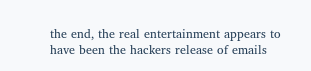the end, the real entertainment appears to have been the hackers release of emails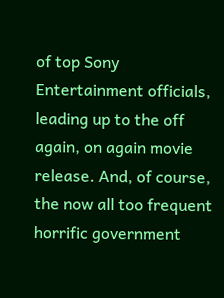of top Sony Entertainment officials, leading up to the off again, on again movie release. And, of course, the now all too frequent horrific government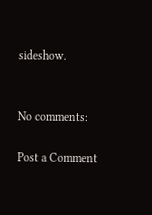sideshow.


No comments:

Post a Comment